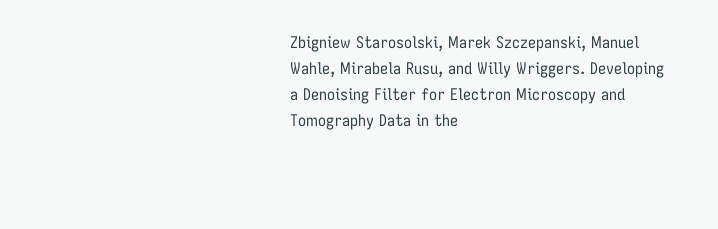Zbigniew Starosolski, Marek Szczepanski, Manuel Wahle, Mirabela Rusu, and Willy Wriggers. Developing a Denoising Filter for Electron Microscopy and Tomography Data in the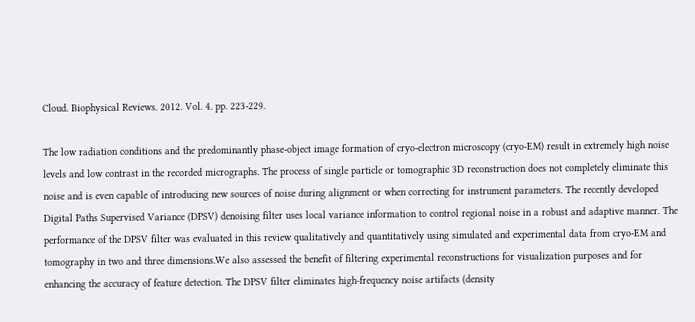Cloud. Biophysical Reviews. 2012. Vol. 4. pp. 223-229.

The low radiation conditions and the predominantly phase-object image formation of cryo-electron microscopy (cryo-EM) result in extremely high noise levels and low contrast in the recorded micrographs. The process of single particle or tomographic 3D reconstruction does not completely eliminate this noise and is even capable of introducing new sources of noise during alignment or when correcting for instrument parameters. The recently developed Digital Paths Supervised Variance (DPSV) denoising filter uses local variance information to control regional noise in a robust and adaptive manner. The performance of the DPSV filter was evaluated in this review qualitatively and quantitatively using simulated and experimental data from cryo-EM and tomography in two and three dimensions.We also assessed the benefit of filtering experimental reconstructions for visualization purposes and for enhancing the accuracy of feature detection. The DPSV filter eliminates high-frequency noise artifacts (density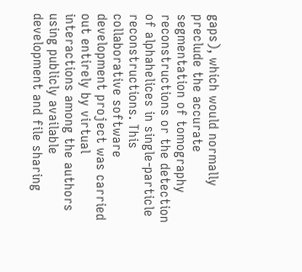gaps), which would normally preclude the accurate segmentation of tomography reconstructions or the detection of alphahelices in single-particle reconstructions. This collaborative software development project was carried out entirely by virtual interactions among the authors using publicly available development and file sharing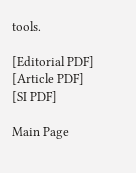tools.

[Editorial PDF] [Article PDF] [SI PDF]

Main Page